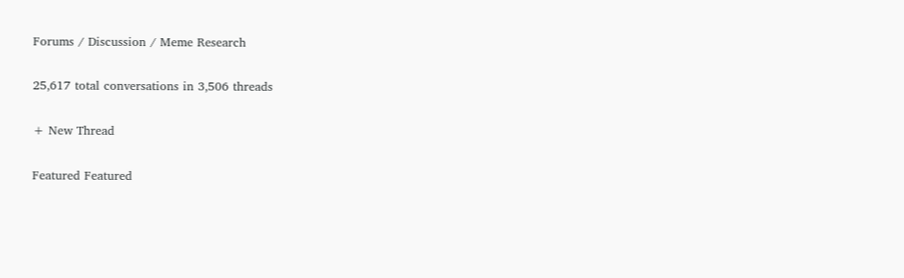Forums / Discussion / Meme Research

25,617 total conversations in 3,506 threads

+ New Thread

Featured Featured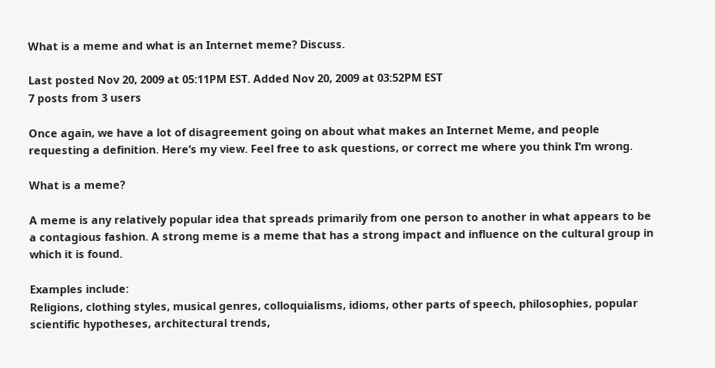What is a meme and what is an Internet meme? Discuss.

Last posted Nov 20, 2009 at 05:11PM EST. Added Nov 20, 2009 at 03:52PM EST
7 posts from 3 users

Once again, we have a lot of disagreement going on about what makes an Internet Meme, and people requesting a definition. Here’s my view. Feel free to ask questions, or correct me where you think I’m wrong.

What is a meme?

A meme is any relatively popular idea that spreads primarily from one person to another in what appears to be a contagious fashion. A strong meme is a meme that has a strong impact and influence on the cultural group in which it is found.

Examples include:
Religions, clothing styles, musical genres, colloquialisms, idioms, other parts of speech, philosophies, popular scientific hypotheses, architectural trends,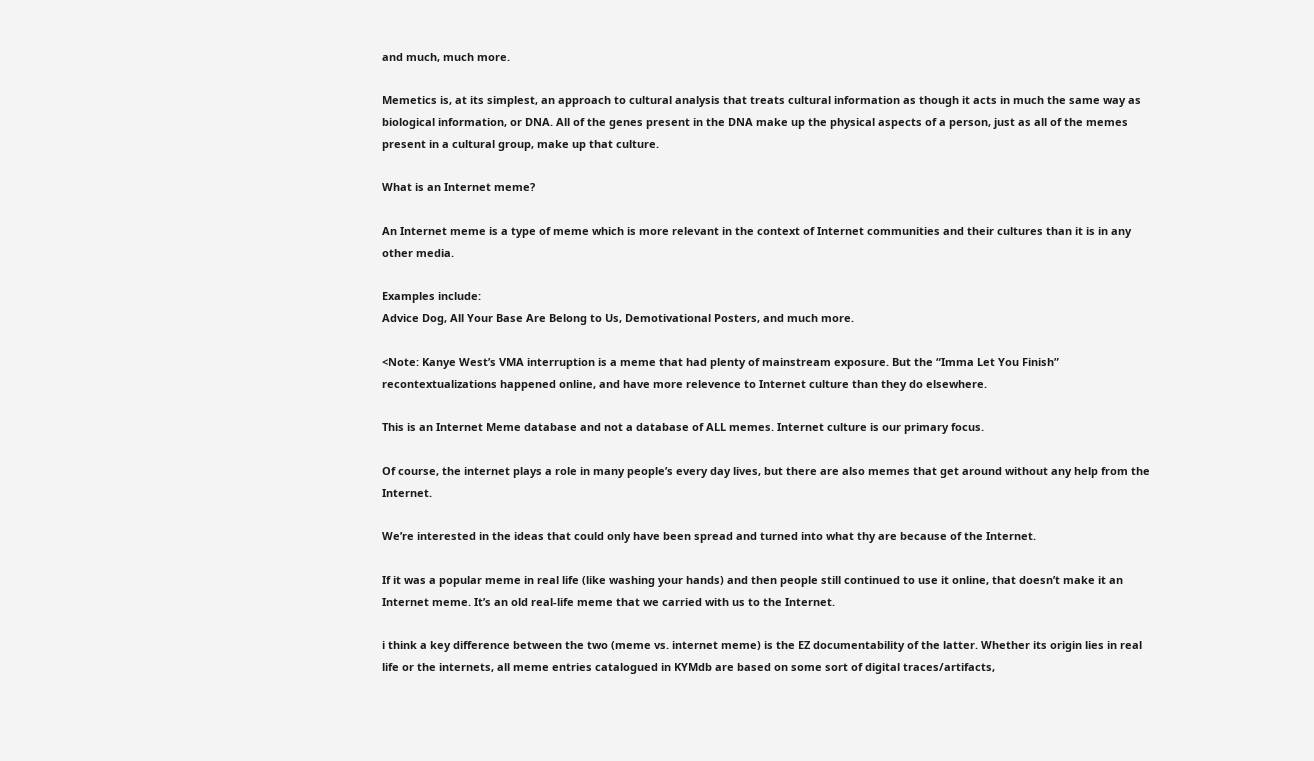and much, much more.

Memetics is, at its simplest, an approach to cultural analysis that treats cultural information as though it acts in much the same way as biological information, or DNA. All of the genes present in the DNA make up the physical aspects of a person, just as all of the memes present in a cultural group, make up that culture.

What is an Internet meme?

An Internet meme is a type of meme which is more relevant in the context of Internet communities and their cultures than it is in any other media.

Examples include:
Advice Dog, All Your Base Are Belong to Us, Demotivational Posters, and much more.

<Note: Kanye West’s VMA interruption is a meme that had plenty of mainstream exposure. But the “Imma Let You Finish” recontextualizations happened online, and have more relevence to Internet culture than they do elsewhere.

This is an Internet Meme database and not a database of ALL memes. Internet culture is our primary focus.

Of course, the internet plays a role in many people’s every day lives, but there are also memes that get around without any help from the Internet.

We’re interested in the ideas that could only have been spread and turned into what thy are because of the Internet.

If it was a popular meme in real life (like washing your hands) and then people still continued to use it online, that doesn’t make it an Internet meme. It’s an old real-life meme that we carried with us to the Internet.

i think a key difference between the two (meme vs. internet meme) is the EZ documentability of the latter. Whether its origin lies in real life or the internets, all meme entries catalogued in KYMdb are based on some sort of digital traces/artifacts,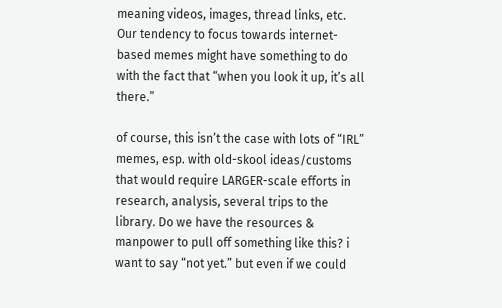meaning videos, images, thread links, etc. Our tendency to focus towards internet-based memes might have something to do with the fact that “when you look it up, it’s all there.”

of course, this isn’t the case with lots of “IRL” memes, esp. with old-skool ideas/customs that would require LARGER-scale efforts in research, analysis, several trips to the library. Do we have the resources & manpower to pull off something like this? i want to say “not yet.” but even if we could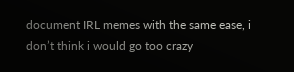document IRL memes with the same ease, i don’t think i would go too crazy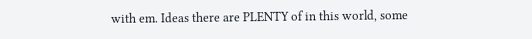with em. Ideas there are PLENTY of in this world, some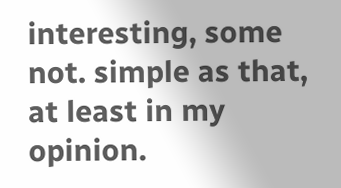interesting, some not. simple as that, at least in my opinion.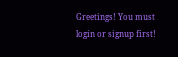Greetings! You must login or signup first!